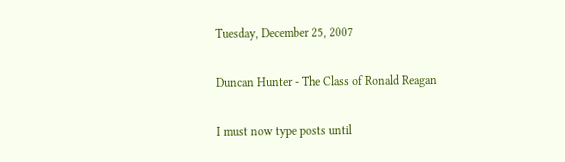Tuesday, December 25, 2007

Duncan Hunter - The Class of Ronald Reagan

I must now type posts until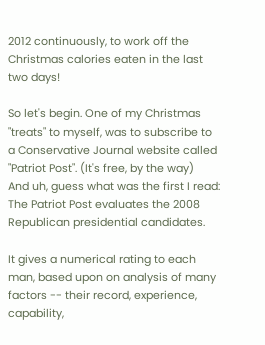2012 continuously, to work off the Christmas calories eaten in the last two days!

So let's begin. One of my Christmas "treats" to myself, was to subscribe to a Conservative Journal website called "Patriot Post". (It's free, by the way)
And uh, guess what was the first I read: The Patriot Post evaluates the 2008 Republican presidential candidates.

It gives a numerical rating to each man, based upon on analysis of many factors -- their record, experience, capability,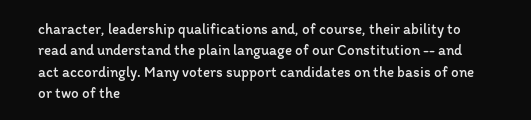character, leadership qualifications and, of course, their ability to read and understand the plain language of our Constitution -- and act accordingly. Many voters support candidates on the basis of one or two of the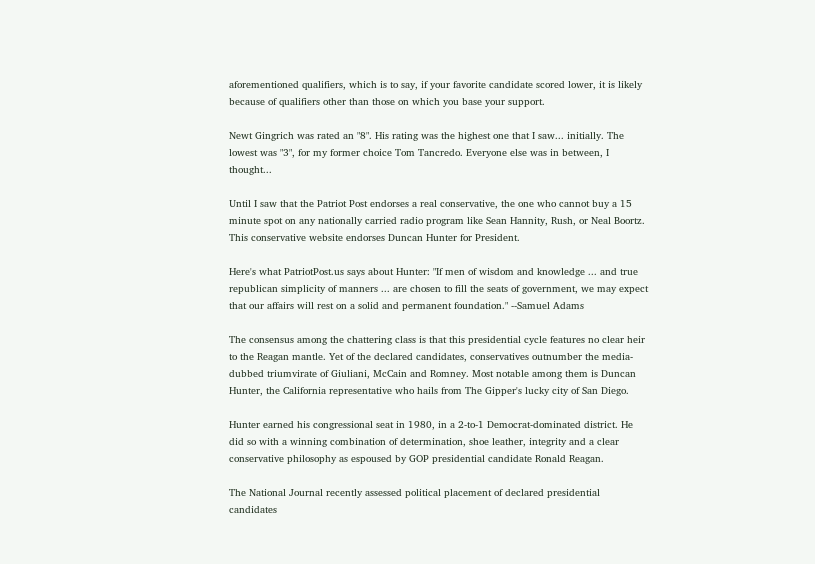aforementioned qualifiers, which is to say, if your favorite candidate scored lower, it is likely because of qualifiers other than those on which you base your support.

Newt Gingrich was rated an "8". His rating was the highest one that I saw... initially. The lowest was "3", for my former choice Tom Tancredo. Everyone else was in between, I thought...

Until I saw that the Patriot Post endorses a real conservative, the one who cannot buy a 15 minute spot on any nationally carried radio program like Sean Hannity, Rush, or Neal Boortz. This conservative website endorses Duncan Hunter for President.

Here's what PatriotPost.us says about Hunter: "If men of wisdom and knowledge ... and true republican simplicity of manners ... are chosen to fill the seats of government, we may expect that our affairs will rest on a solid and permanent foundation." --Samuel Adams

The consensus among the chattering class is that this presidential cycle features no clear heir to the Reagan mantle. Yet of the declared candidates, conservatives outnumber the media-dubbed triumvirate of Giuliani, McCain and Romney. Most notable among them is Duncan Hunter, the California representative who hails from The Gipper's lucky city of San Diego.

Hunter earned his congressional seat in 1980, in a 2-to-1 Democrat-dominated district. He did so with a winning combination of determination, shoe leather, integrity and a clear conservative philosophy as espoused by GOP presidential candidate Ronald Reagan.

The National Journal recently assessed political placement of declared presidential candidates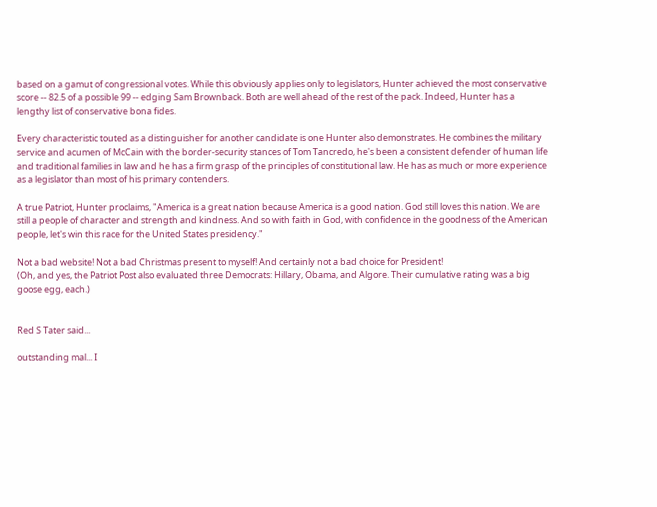based on a gamut of congressional votes. While this obviously applies only to legislators, Hunter achieved the most conservative score -- 82.5 of a possible 99 -- edging Sam Brownback. Both are well ahead of the rest of the pack. Indeed, Hunter has a lengthy list of conservative bona fides.

Every characteristic touted as a distinguisher for another candidate is one Hunter also demonstrates. He combines the military service and acumen of McCain with the border-security stances of Tom Tancredo, he's been a consistent defender of human life and traditional families in law and he has a firm grasp of the principles of constitutional law. He has as much or more experience as a legislator than most of his primary contenders.

A true Patriot, Hunter proclaims, "America is a great nation because America is a good nation. God still loves this nation. We are still a people of character and strength and kindness. And so with faith in God, with confidence in the goodness of the American people, let's win this race for the United States presidency."

Not a bad website! Not a bad Christmas present to myself! And certainly not a bad choice for President!
(Oh, and yes, the Patriot Post also evaluated three Democrats: Hillary, Obama, and Algore. Their cumulative rating was a big goose egg, each.)


Red S Tater said...

outstanding mal... I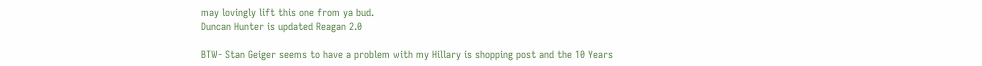may lovingly lift this one from ya bud.
Duncan Hunter is updated Reagan 2.0

BTW- Stan Geiger seems to have a problem with my Hillary is shopping post and the 10 Years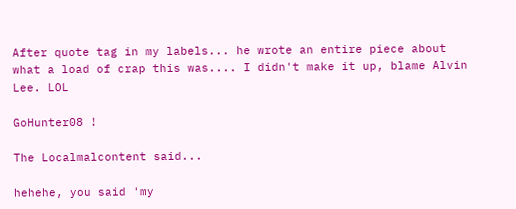After quote tag in my labels... he wrote an entire piece about what a load of crap this was.... I didn't make it up, blame Alvin Lee. LOL

GoHunter08 !

The Localmalcontent said...

hehehe, you said 'my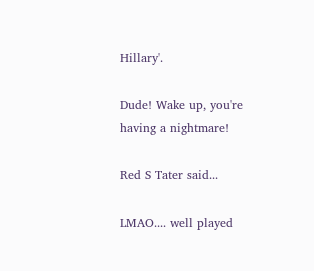Hillary'.

Dude! Wake up, you're having a nightmare!

Red S Tater said...

LMAO.... well played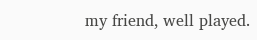my friend, well played.